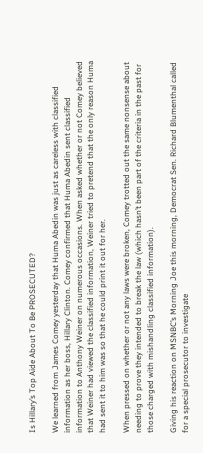Is Hillary’s Top Aide About To Be PROSECUTED?

We learned from James Comey yesterday that Huma Abedin was just as careless with classified information as her boss, Hillary Clinton. Comey confirmed that Huma Abedin sent classified information to Anthony Weiner on numerous occasions. When asked whether or not Comey believed that Weiner had viewed the classified information, Weiner tried to pretend that the only reason Huma had sent it to him was so that he could print it out for her.

When pressed on whether or not any laws were broken, Comey trotted out the same nonsense about needing to prove they intended to break the law (which hasn’t been part of the criteria in the past for those charged with mishandling classified information).

Giving his reaction on MSNBC’s Morning Joe this morning, Democrat Sen. Richard Blumenthal called for a special prosecutor to investigate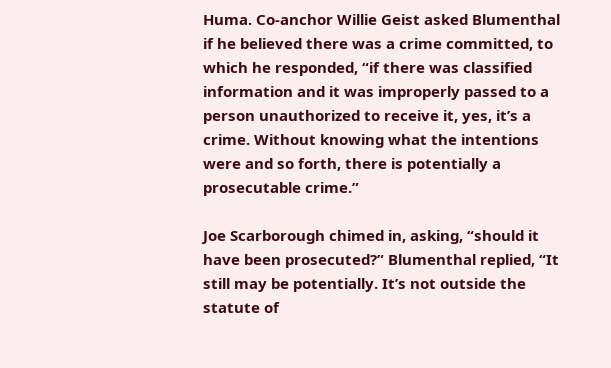Huma. Co-anchor Willie Geist asked Blumenthal if he believed there was a crime committed, to which he responded, “if there was classified information and it was improperly passed to a person unauthorized to receive it, yes, it’s a crime. Without knowing what the intentions were and so forth, there is potentially a prosecutable crime.”

Joe Scarborough chimed in, asking, “should it have been prosecuted?” Blumenthal replied, “It still may be potentially. It’s not outside the statute of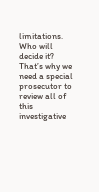limitations. Who will decide it? That’s why we need a special prosecutor to review all of this investigative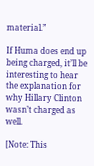material.”

If Huma does end up being charged, it’ll be interesting to hear the explanation for why Hillary Clinton wasn’t charged as well.

[Note: This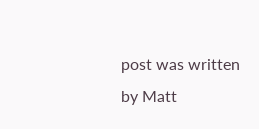post was written by Matt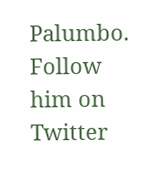Palumbo. Follow him on Twitter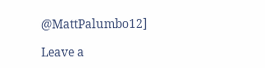@MattPalumbo12]

Leave a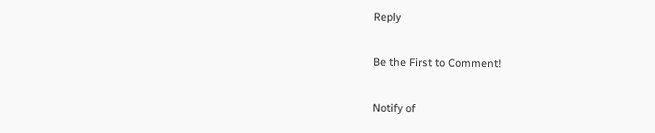Reply

Be the First to Comment!

Notify of